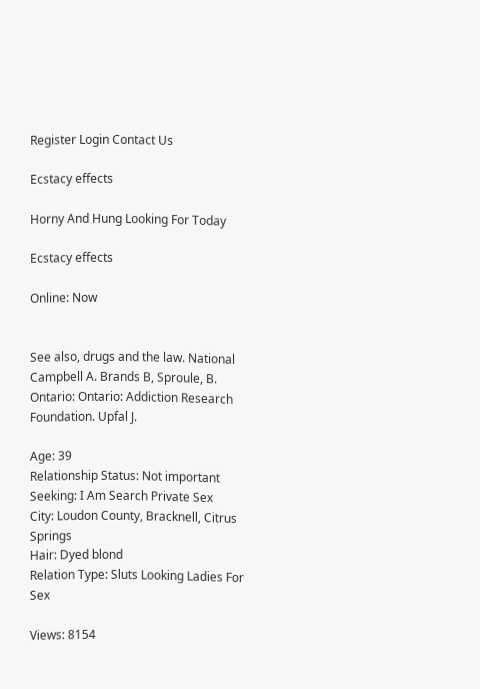Register Login Contact Us

Ecstacy effects

Horny And Hung Looking For Today

Ecstacy effects

Online: Now


See also, drugs and the law. National Campbell A. Brands B, Sproule, B. Ontario: Ontario: Addiction Research Foundation. Upfal J.

Age: 39
Relationship Status: Not important
Seeking: I Am Search Private Sex
City: Loudon County, Bracknell, Citrus Springs
Hair: Dyed blond
Relation Type: Sluts Looking Ladies For Sex

Views: 8154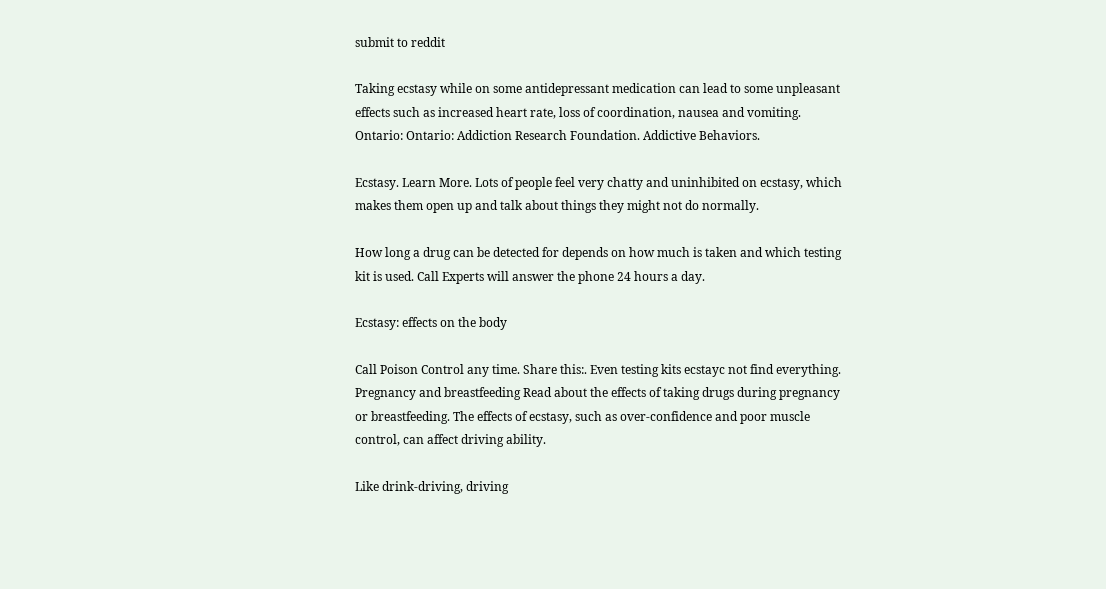submit to reddit

Taking ecstasy while on some antidepressant medication can lead to some unpleasant effects such as increased heart rate, loss of coordination, nausea and vomiting. Ontario: Ontario: Addiction Research Foundation. Addictive Behaviors.

Ecstasy. Learn More. Lots of people feel very chatty and uninhibited on ecstasy, which makes them open up and talk about things they might not do normally.

How long a drug can be detected for depends on how much is taken and which testing kit is used. Call Experts will answer the phone 24 hours a day.

Ecstasy: effects on the body

Call Poison Control any time. Share this:. Even testing kits ecstayc not find everything. Pregnancy and breastfeeding Read about the effects of taking drugs during pregnancy or breastfeeding. The effects of ecstasy, such as over-confidence and poor muscle control, can affect driving ability.

Like drink-driving, driving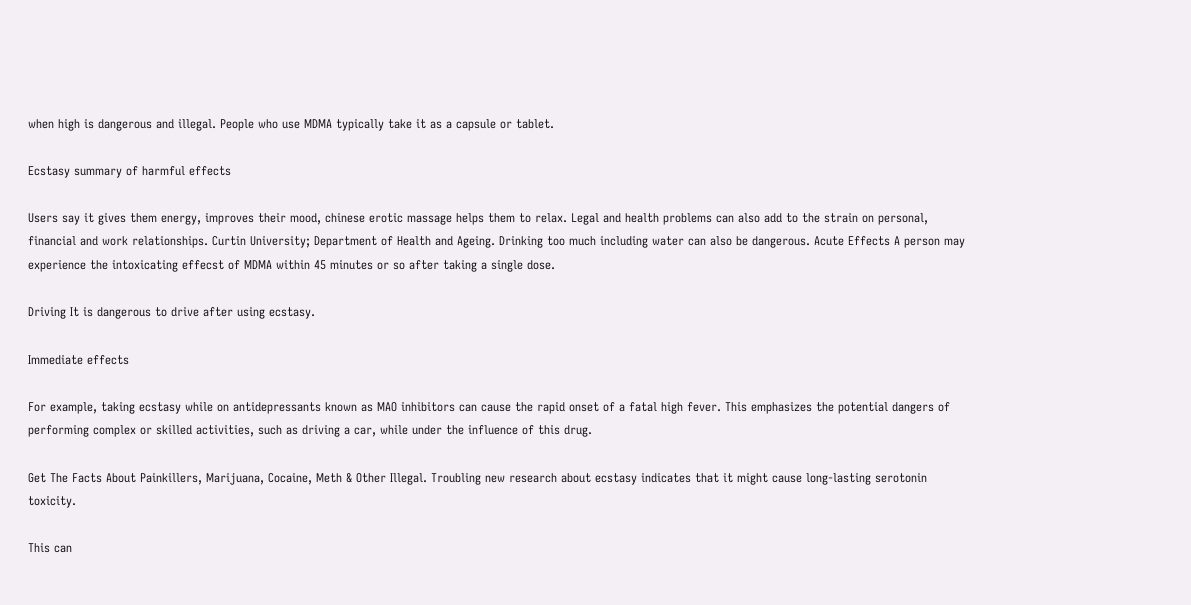when high is dangerous and illegal. People who use MDMA typically take it as a capsule or tablet.

Ecstasy summary of harmful effects

Users say it gives them energy, improves their mood, chinese erotic massage helps them to relax. Legal and health problems can also add to the strain on personal, financial and work relationships. Curtin University; Department of Health and Ageing. Drinking too much including water can also be dangerous. Acute Effects A person may experience the intoxicating effecst of MDMA within 45 minutes or so after taking a single dose.

Driving It is dangerous to drive after using ecstasy.

Immediate effects

For example, taking ecstasy while on antidepressants known as MAO inhibitors can cause the rapid onset of a fatal high fever. This emphasizes the potential dangers of performing complex or skilled activities, such as driving a car, while under the influence of this drug.

Get The Facts About Painkillers, Marijuana, Cocaine, Meth & Other Illegal. Troubling new research about ecstasy indicates that it might cause long-lasting serotonin toxicity.

This can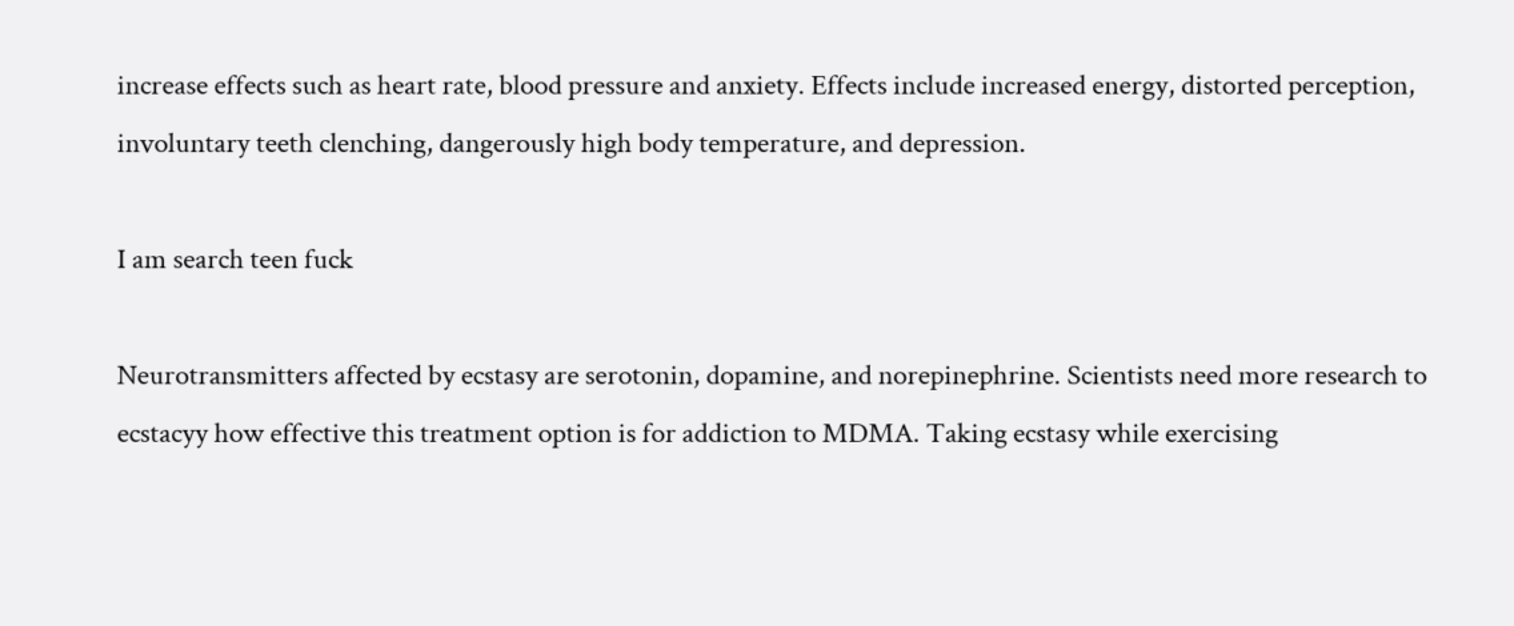increase effects such as heart rate, blood pressure and anxiety. Effects include increased energy, distorted perception, involuntary teeth clenching, dangerously high body temperature, and depression.

I am search teen fuck

Neurotransmitters affected by ecstasy are serotonin, dopamine, and norepinephrine. Scientists need more research to ecstacyy how effective this treatment option is for addiction to MDMA. Taking ecstasy while exercising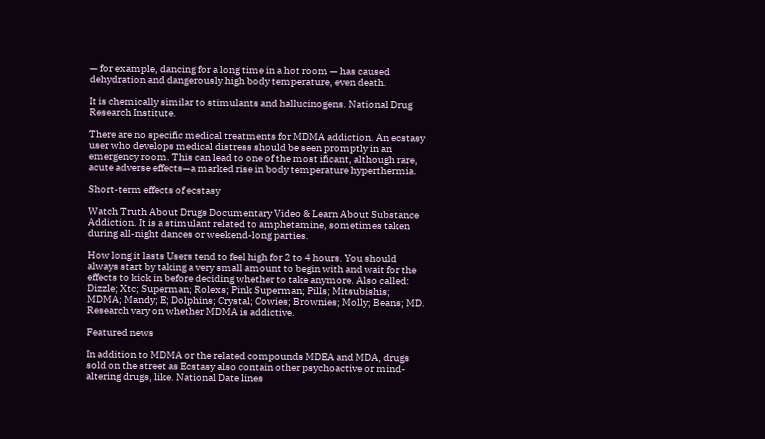— for example, dancing for a long time in a hot room — has caused dehydration and dangerously high body temperature, even death.

It is chemically similar to stimulants and hallucinogens. National Drug Research Institute.

There are no specific medical treatments for MDMA addiction. An ecstasy user who develops medical distress should be seen promptly in an emergency room. This can lead to one of the most ificant, although rare, acute adverse effects—a marked rise in body temperature hyperthermia.

Short-term effects of ecstasy

Watch Truth About Drugs Documentary Video & Learn About Substance Addiction. It is a stimulant related to amphetamine, sometimes taken during all-night dances or weekend-long parties.

How long it lasts Users tend to feel high for 2 to 4 hours. You should always start by taking a very small amount to begin with and wait for the effects to kick in before deciding whether to take anymore. Also called: Dizzle; Xtc; Superman; Rolexs; Pink Superman; Pills; Mitsubishis; MDMA; Mandy; E; Dolphins; Crystal; Cowies; Brownies; Molly; Beans; MD. Research vary on whether MDMA is addictive.

Featured news

In addition to MDMA or the related compounds MDEA and MDA, drugs sold on the street as Ecstasy also contain other psychoactive or mind-altering drugs, like. National Date lines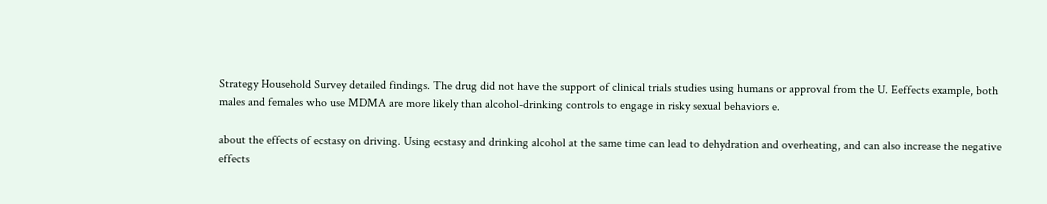Strategy Household Survey detailed findings. The drug did not have the support of clinical trials studies using humans or approval from the U. Eeffects example, both males and females who use MDMA are more likely than alcohol-drinking controls to engage in risky sexual behaviors e.

about the effects of ecstasy on driving. Using ecstasy and drinking alcohol at the same time can lead to dehydration and overheating, and can also increase the negative effects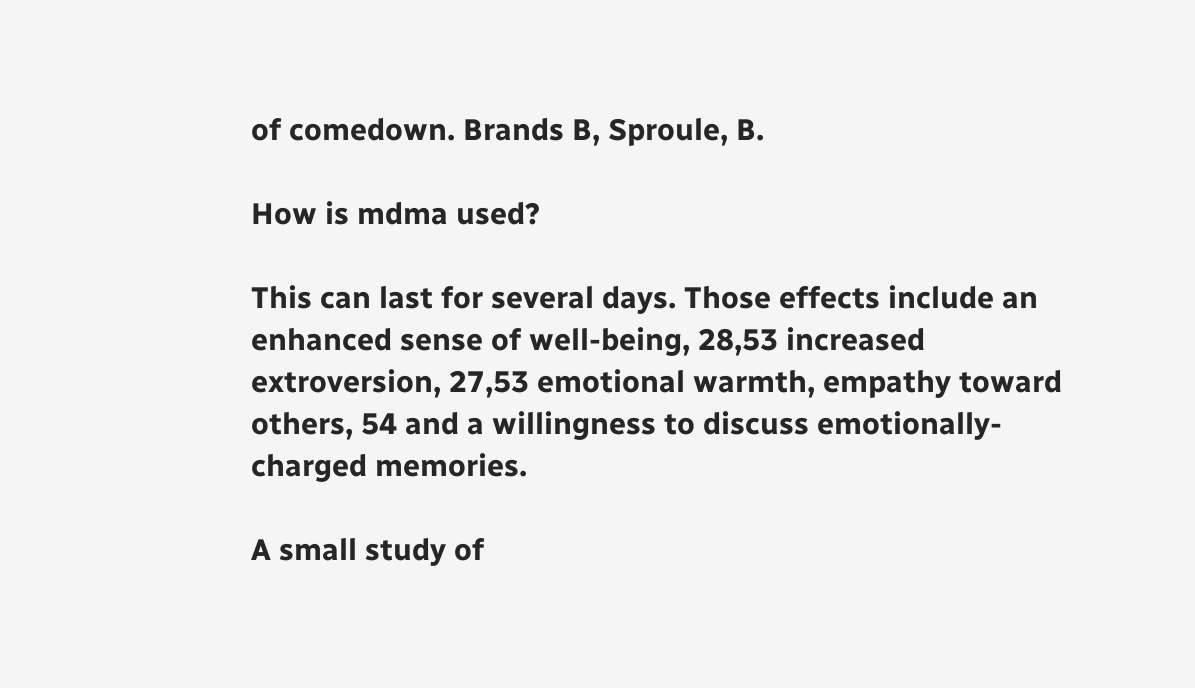of comedown. Brands B, Sproule, B.

How is mdma used?

This can last for several days. Those effects include an enhanced sense of well-being, 28,53 increased extroversion, 27,53 emotional warmth, empathy toward others, 54 and a willingness to discuss emotionally-charged memories.

A small study of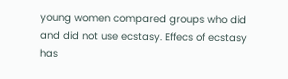young women compared groups who did and did not use ecstasy. Effecs of ecstasy has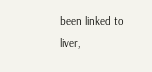been linked to liver,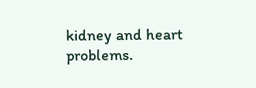kidney and heart problems.